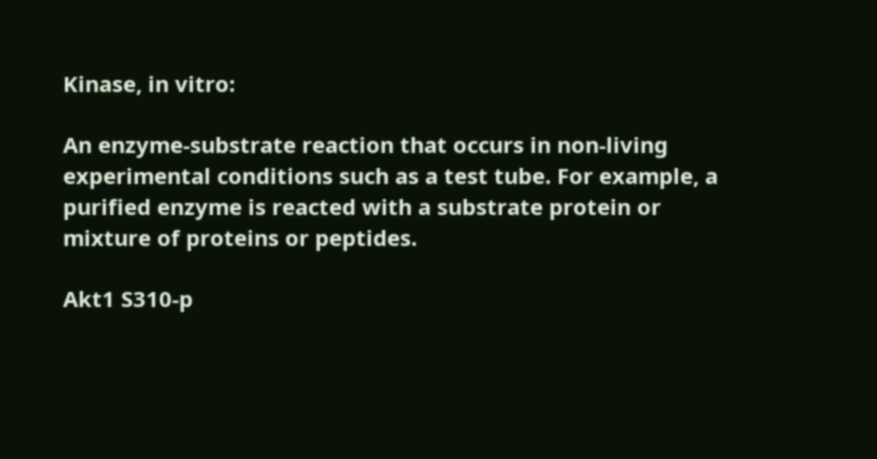Kinase, in vitro:

An enzyme-substrate reaction that occurs in non-living experimental conditions such as a test tube. For example, a purified enzyme is reacted with a substrate protein or mixture of proteins or peptides.

Akt1 S310-p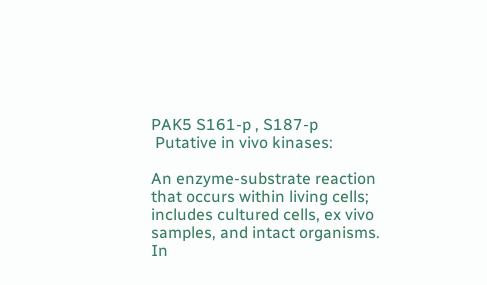PAK5 S161-p , S187-p
 Putative in vivo kinases:

An enzyme-substrate reaction that occurs within living cells; includes cultured cells, ex vivo samples, and intact organisms. In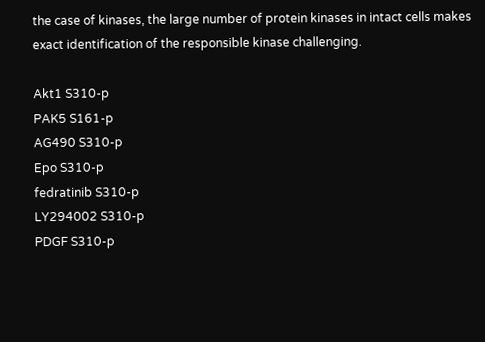the case of kinases, the large number of protein kinases in intact cells makes exact identification of the responsible kinase challenging.

Akt1 S310-p
PAK5 S161-p
AG490 S310-p
Epo S310-p
fedratinib S310-p
LY294002 S310-p
PDGF S310-p